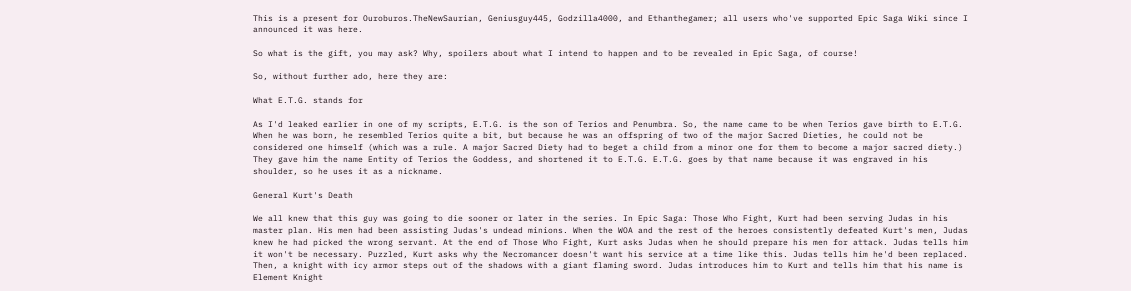This is a present for Ouroburos.TheNewSaurian, Geniusguy445, Godzilla4000, and Ethanthegamer; all users who've supported Epic Saga Wiki since I announced it was here.

So what is the gift, you may ask? Why, spoilers about what I intend to happen and to be revealed in Epic Saga, of course!

So, without further ado, here they are:

What E.T.G. stands for

As I'd leaked earlier in one of my scripts, E.T.G. is the son of Terios and Penumbra. So, the name came to be when Terios gave birth to E.T.G. When he was born, he resembled Terios quite a bit, but because he was an offspring of two of the major Sacred Dieties, he could not be considered one himself (which was a rule. A major Sacred Diety had to beget a child from a minor one for them to become a major sacred diety.) They gave him the name Entity of Terios the Goddess, and shortened it to E.T.G. E.T.G. goes by that name because it was engraved in his shoulder, so he uses it as a nickname.

General Kurt's Death

We all knew that this guy was going to die sooner or later in the series. In Epic Saga: Those Who Fight, Kurt had been serving Judas in his master plan. His men had been assisting Judas's undead minions. When the WOA and the rest of the heroes consistently defeated Kurt's men, Judas knew he had picked the wrong servant. At the end of Those Who Fight, Kurt asks Judas when he should prepare his men for attack. Judas tells him it won't be necessary. Puzzled, Kurt asks why the Necromancer doesn't want his service at a time like this. Judas tells him he'd been replaced. Then, a knight with icy armor steps out of the shadows with a giant flaming sword. Judas introduces him to Kurt and tells him that his name is Element Knight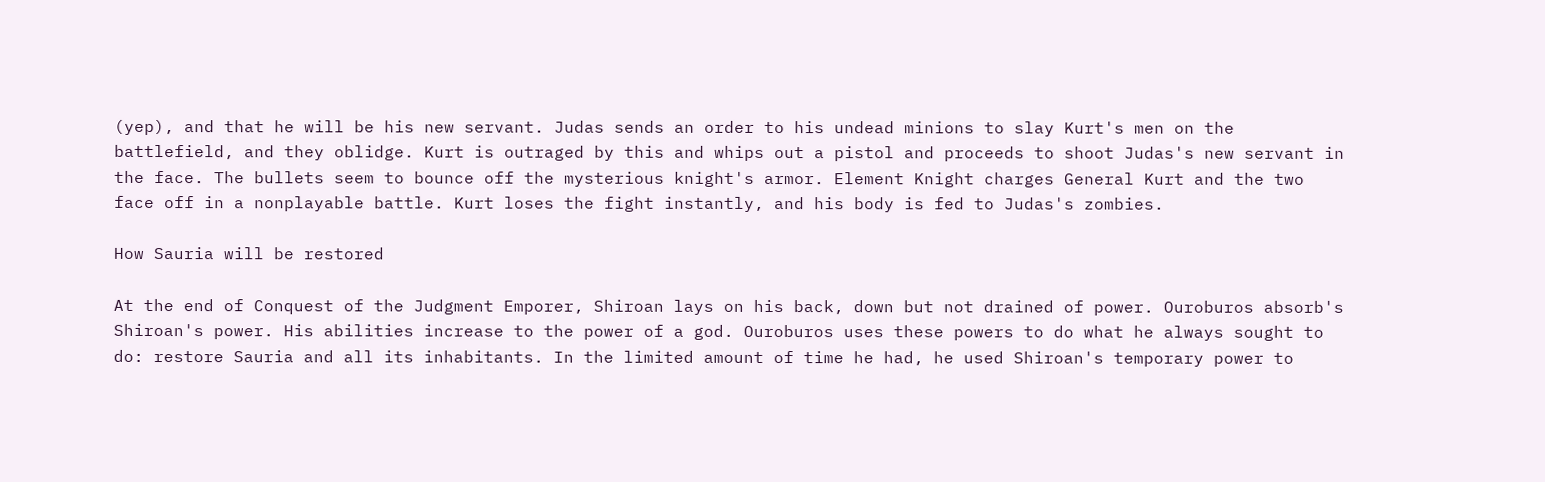(yep), and that he will be his new servant. Judas sends an order to his undead minions to slay Kurt's men on the battlefield, and they oblidge. Kurt is outraged by this and whips out a pistol and proceeds to shoot Judas's new servant in the face. The bullets seem to bounce off the mysterious knight's armor. Element Knight charges General Kurt and the two face off in a nonplayable battle. Kurt loses the fight instantly, and his body is fed to Judas's zombies.

How Sauria will be restored

At the end of Conquest of the Judgment Emporer, Shiroan lays on his back, down but not drained of power. Ouroburos absorb's Shiroan's power. His abilities increase to the power of a god. Ouroburos uses these powers to do what he always sought to do: restore Sauria and all its inhabitants. In the limited amount of time he had, he used Shiroan's temporary power to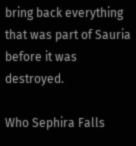bring back everything that was part of Sauria before it was destroyed.

Who Sephira Falls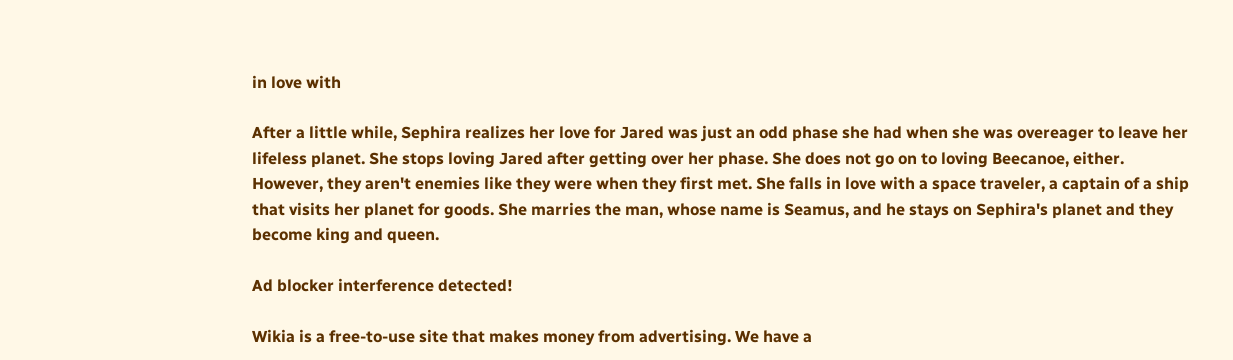in love with

After a little while, Sephira realizes her love for Jared was just an odd phase she had when she was overeager to leave her lifeless planet. She stops loving Jared after getting over her phase. She does not go on to loving Beecanoe, either. However, they aren't enemies like they were when they first met. She falls in love with a space traveler, a captain of a ship that visits her planet for goods. She marries the man, whose name is Seamus, and he stays on Sephira's planet and they become king and queen.

Ad blocker interference detected!

Wikia is a free-to-use site that makes money from advertising. We have a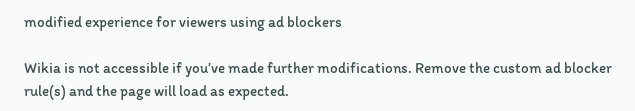modified experience for viewers using ad blockers

Wikia is not accessible if you’ve made further modifications. Remove the custom ad blocker rule(s) and the page will load as expected.